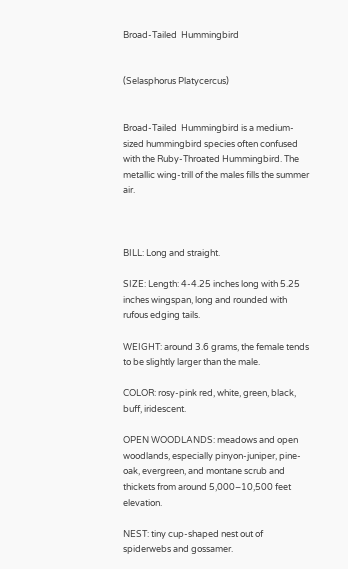Broad-Tailed  Hummingbird


(Selasphorus Platycercus)


Broad-Tailed  Hummingbird is a medium-sized hummingbird species often confused with the Ruby-Throated Hummingbird. The metallic wing-trill of the males fills the summer air.



BILL: Long and straight.

SIZE: Length: 4-4.25 inches long with 5.25 inches wingspan, long and rounded with rufous edging tails.

WEIGHT: around 3.6 grams, the female tends to be slightly larger than the male.

COLOR: rosy-pink red, white, green, black, buff, iridescent.

OPEN WOODLANDS: meadows and open woodlands, especially pinyon-juniper, pine-oak, evergreen, and montane scrub and thickets from around 5,000–10,500 feet elevation.

NEST: tiny cup-shaped nest out of spiderwebs and gossamer.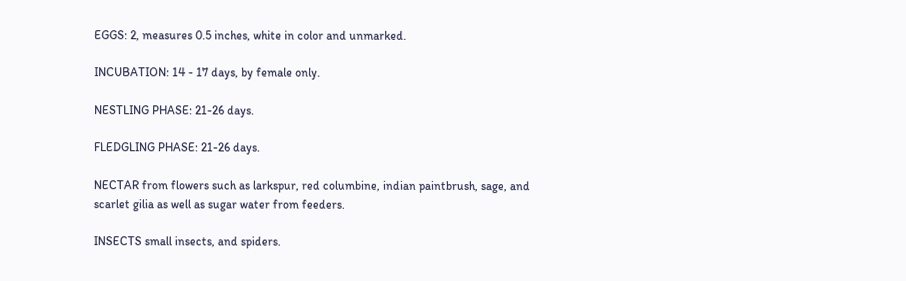EGGS: 2, measures 0.5 inches, white in color and unmarked.

INCUBATION: 14 - 17 days, by female only.

NESTLING PHASE: 21-26 days.

FLEDGLING PHASE: 21-26 days.

NECTAR from flowers such as larkspur, red columbine, indian paintbrush, sage, and scarlet gilia as well as sugar water from feeders.

INSECTS small insects, and spiders.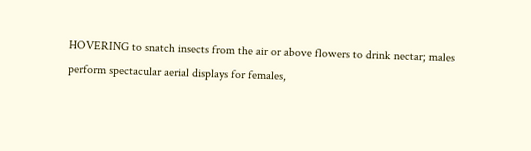HOVERING to snatch insects from the air or above flowers to drink nectar; males perform spectacular aerial displays for females,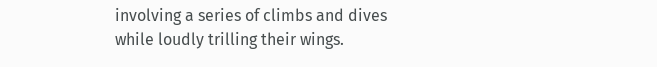involving a series of climbs and dives while loudly trilling their wings.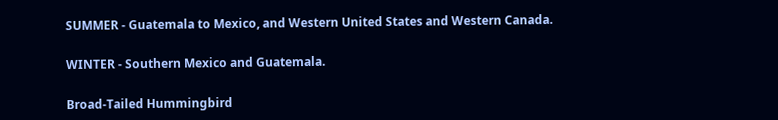SUMMER - Guatemala to Mexico, and Western United States and Western Canada.

WINTER - Southern Mexico and Guatemala.

Broad-Tailed Hummingbird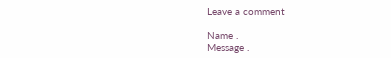Leave a comment

Name .
Message .